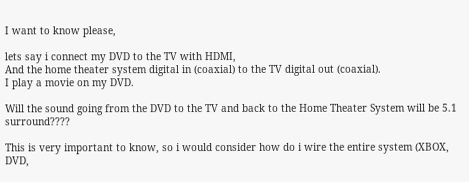I want to know please,

lets say i connect my DVD to the TV with HDMI,
And the home theater system digital in (coaxial) to the TV digital out (coaxial).
I play a movie on my DVD.

Will the sound going from the DVD to the TV and back to the Home Theater System will be 5.1 surround????

This is very important to know, so i would consider how do i wire the entire system (XBOX, DVD,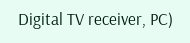Digital TV receiver, PC)